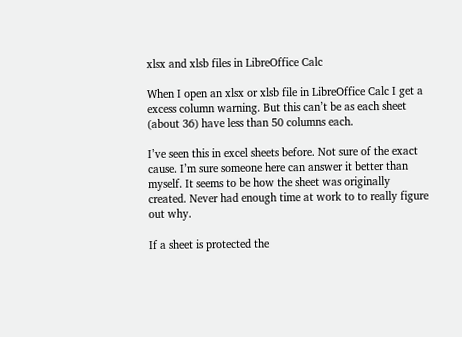xlsx and xlsb files in LibreOffice Calc

When I open an xlsx or xlsb file in LibreOffice Calc I get a excess column warning. But this can’t be as each sheet (about 36) have less than 50 columns each.

I’ve seen this in excel sheets before. Not sure of the exact cause. I’m sure someone here can answer it better than myself. It seems to be how the sheet was originally created. Never had enough time at work to to really figure out why.

If a sheet is protected the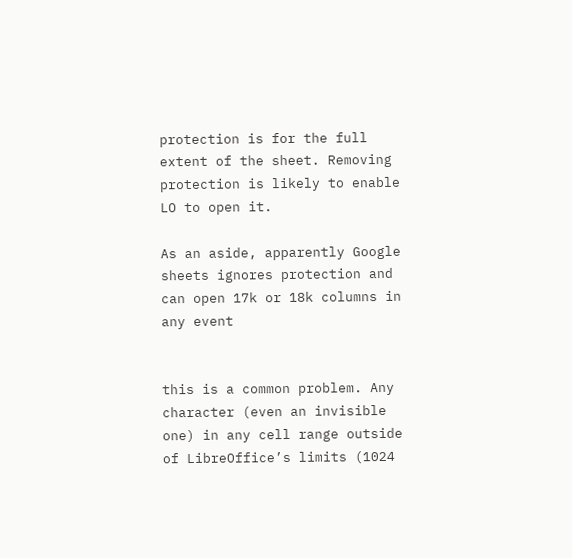protection is for the full extent of the sheet. Removing protection is likely to enable LO to open it.

As an aside, apparently Google sheets ignores protection and can open 17k or 18k columns in any event


this is a common problem. Any character (even an invisible one) in any cell range outside of LibreOffice’s limits (1024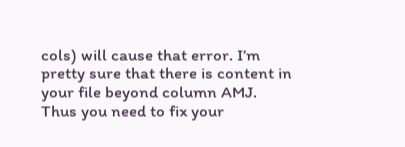cols) will cause that error. I’m pretty sure that there is content in your file beyond column AMJ. Thus you need to fix your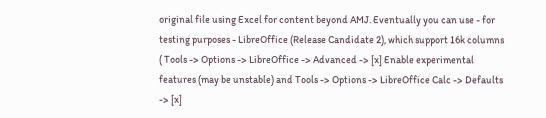original file using Excel for content beyond AMJ. Eventually you can use - for testing purposes - LibreOffice (Release Candidate 2), which support 16k columns ( Tools -> Options -> LibreOffice -> Advanced -> [x] Enable experimental features (may be unstable) and Tools -> Options -> LibreOffice Calc -> Defaults -> [x]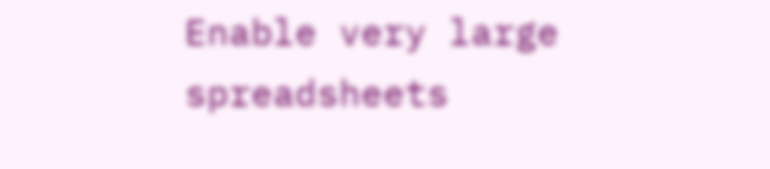Enable very large spreadsheets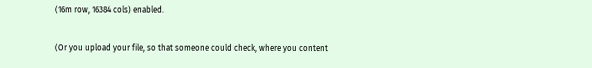(16m row, 16384 cols) enabled.

(Or you upload your file, so that someone could check, where you content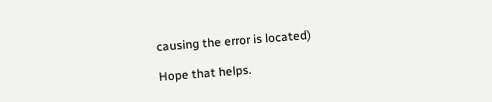causing the error is located)

Hope that helps.